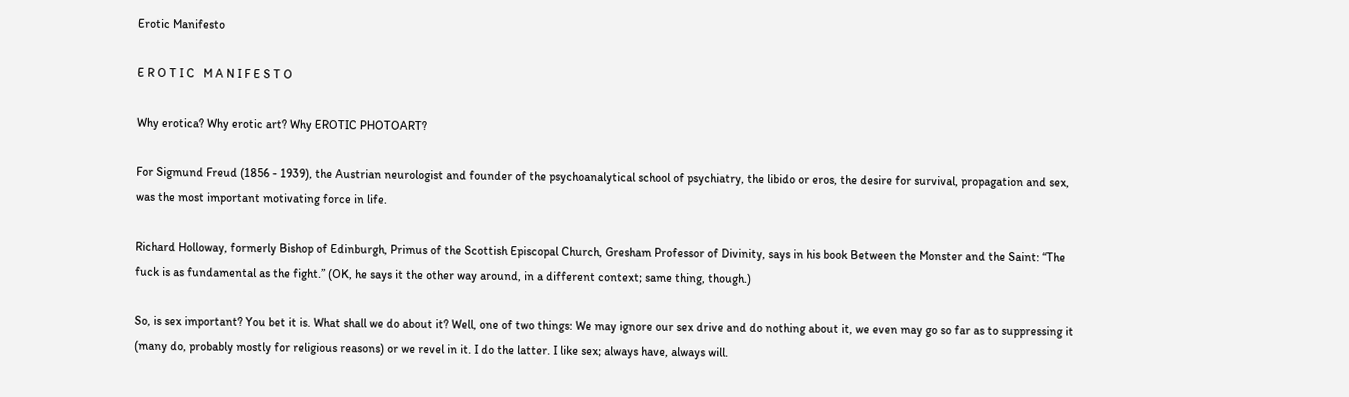Erotic Manifesto

E R O T I C   M A N I F E S T O

Why erotica? Why erotic art? Why EROTIC PHOTOART?

For Sigmund Freud (1856 - 1939), the Austrian neurologist and founder of the psychoanalytical school of psychiatry, the libido or eros, the desire for survival, propagation and sex, was the most important motivating force in life.

Richard Holloway, formerly Bishop of Edinburgh, Primus of the Scottish Episcopal Church, Gresham Professor of Divinity, says in his book Between the Monster and the Saint: “The fuck is as fundamental as the fight.” (OK, he says it the other way around, in a different context; same thing, though.)

So, is sex important? You bet it is. What shall we do about it? Well, one of two things: We may ignore our sex drive and do nothing about it, we even may go so far as to suppressing it (many do, probably mostly for religious reasons) or we revel in it. I do the latter. I like sex; always have, always will.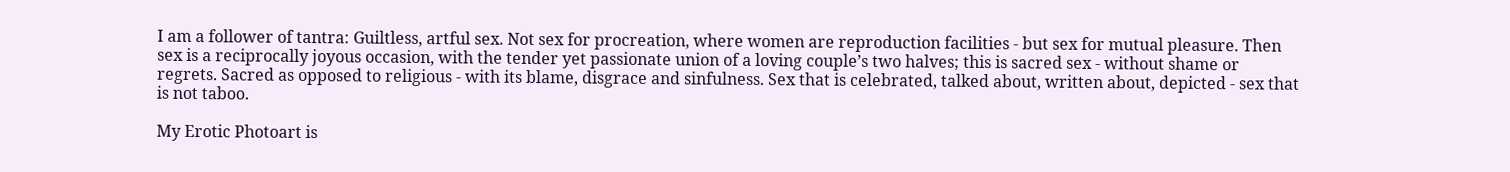I am a follower of tantra: Guiltless, artful sex. Not sex for procreation, where women are reproduction facilities - but sex for mutual pleasure. Then sex is a reciprocally joyous occasion, with the tender yet passionate union of a loving couple’s two halves; this is sacred sex - without shame or regrets. Sacred as opposed to religious - with its blame, disgrace and sinfulness. Sex that is celebrated, talked about, written about, depicted - sex that is not taboo.

My Erotic Photoart is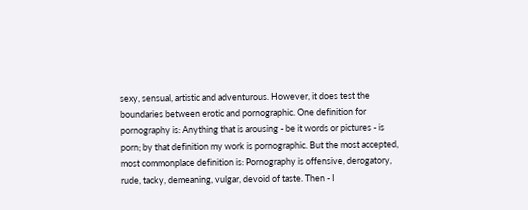sexy, sensual, artistic and adventurous. However, it does test the boundaries between erotic and pornographic. One definition for pornography is: Anything that is arousing - be it words or pictures - is porn; by that definition my work is pornographic. But the most accepted, most commonplace definition is: Pornography is offensive, derogatory, rude, tacky, demeaning, vulgar, devoid of taste. Then - I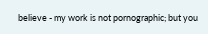believe - my work is not pornographic; but you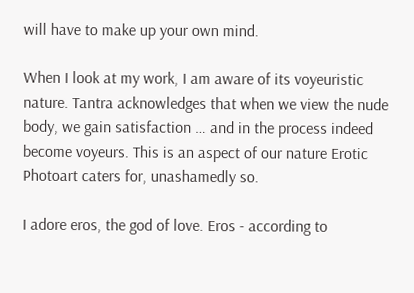will have to make up your own mind.

When I look at my work, I am aware of its voyeuristic nature. Tantra acknowledges that when we view the nude body, we gain satisfaction … and in the process indeed become voyeurs. This is an aspect of our nature Erotic Photoart caters for, unashamedly so.

I adore eros, the god of love. Eros - according to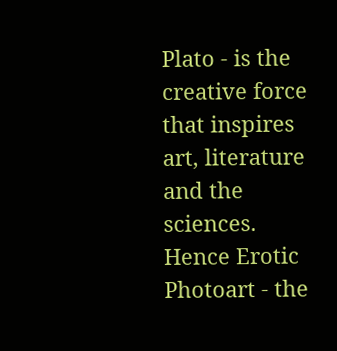Plato - is the creative force that inspires art, literature and the sciences.  Hence Erotic Photoart - the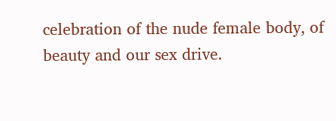celebration of the nude female body, of beauty and our sex drive.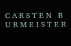C A R S T E N   B U R M E I S T E R